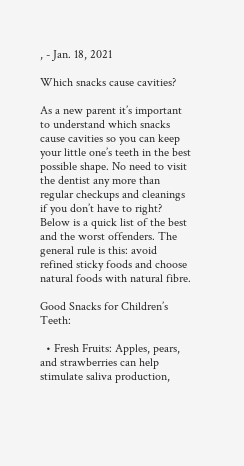, - Jan. 18, 2021

Which snacks cause cavities?

As a new parent it’s important to understand which snacks cause cavities so you can keep your little one’s teeth in the best possible shape. No need to visit the dentist any more than regular checkups and cleanings if you don’t have to right? Below is a quick list of the best and the worst offenders. The general rule is this: avoid refined sticky foods and choose natural foods with natural fibre.

Good Snacks for Children’s Teeth:

  • Fresh Fruits: Apples, pears, and strawberries can help stimulate saliva production,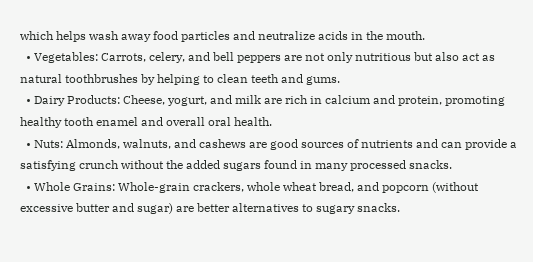which helps wash away food particles and neutralize acids in the mouth.
  • Vegetables: Carrots, celery, and bell peppers are not only nutritious but also act as natural toothbrushes by helping to clean teeth and gums.
  • Dairy Products: Cheese, yogurt, and milk are rich in calcium and protein, promoting healthy tooth enamel and overall oral health.
  • Nuts: Almonds, walnuts, and cashews are good sources of nutrients and can provide a satisfying crunch without the added sugars found in many processed snacks.
  • Whole Grains: Whole-grain crackers, whole wheat bread, and popcorn (without excessive butter and sugar) are better alternatives to sugary snacks.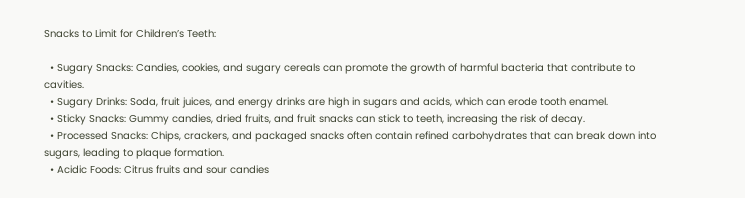Snacks to Limit for Children’s Teeth:

  • Sugary Snacks: Candies, cookies, and sugary cereals can promote the growth of harmful bacteria that contribute to cavities.
  • Sugary Drinks: Soda, fruit juices, and energy drinks are high in sugars and acids, which can erode tooth enamel.
  • Sticky Snacks: Gummy candies, dried fruits, and fruit snacks can stick to teeth, increasing the risk of decay.
  • Processed Snacks: Chips, crackers, and packaged snacks often contain refined carbohydrates that can break down into sugars, leading to plaque formation.
  • Acidic Foods: Citrus fruits and sour candies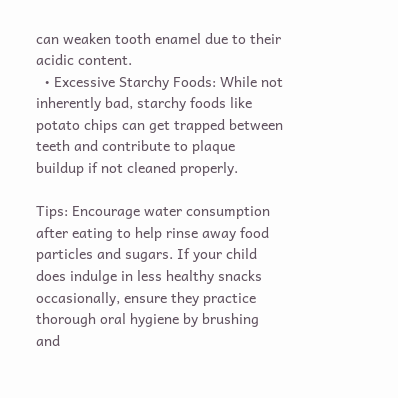can weaken tooth enamel due to their acidic content.
  • Excessive Starchy Foods: While not inherently bad, starchy foods like potato chips can get trapped between teeth and contribute to plaque buildup if not cleaned properly.

Tips: Encourage water consumption after eating to help rinse away food particles and sugars. If your child does indulge in less healthy snacks occasionally, ensure they practice thorough oral hygiene by brushing and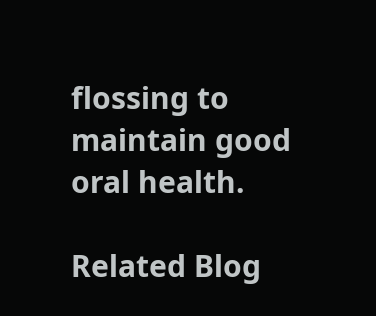flossing to maintain good oral health.

Related Blog